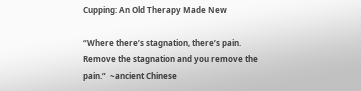Cupping: An Old Therapy Made New

“Where there’s stagnation, there’s pain. Remove the stagnation and you remove the pain.”  ~ancient Chinese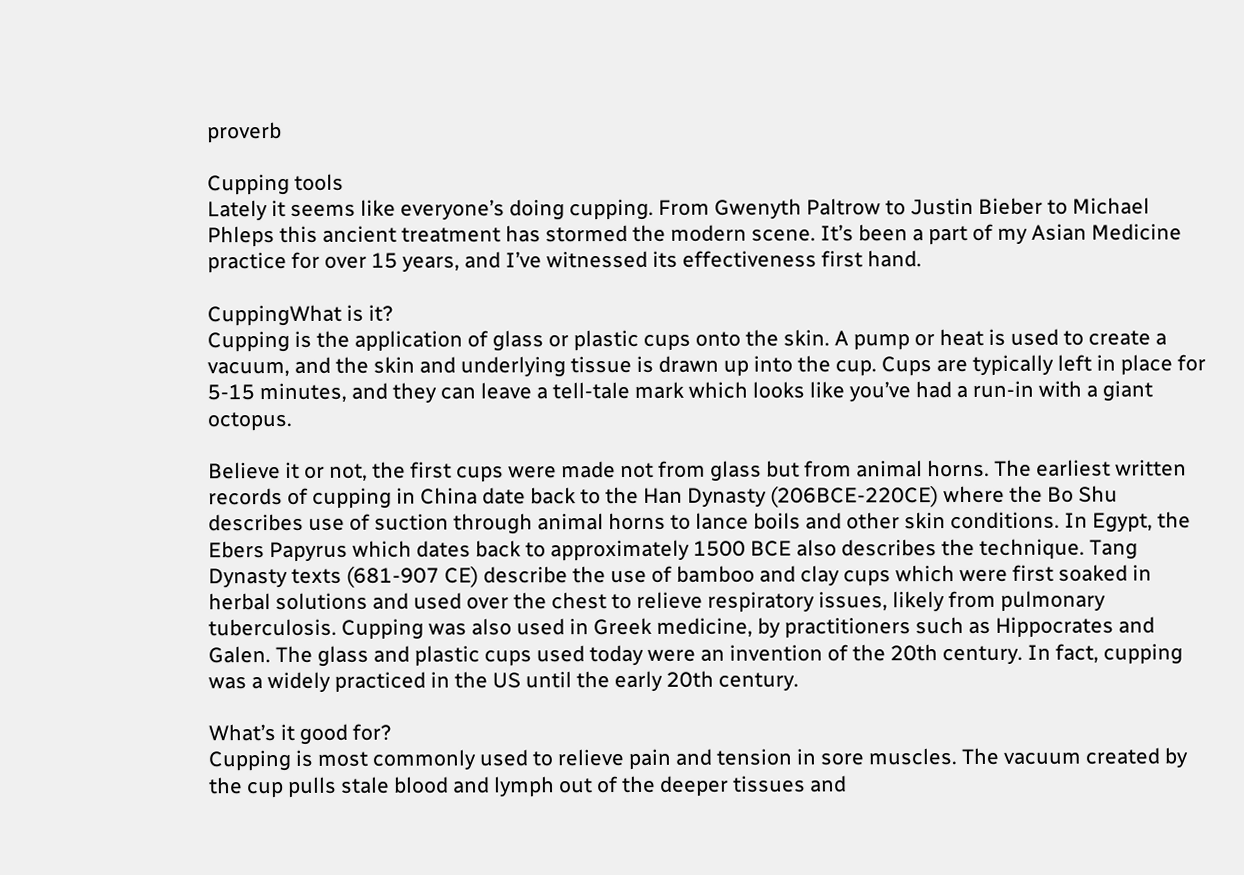proverb

Cupping tools
Lately it seems like everyone’s doing cupping. From Gwenyth Paltrow to Justin Bieber to Michael Phleps this ancient treatment has stormed the modern scene. It’s been a part of my Asian Medicine practice for over 15 years, and I’ve witnessed its effectiveness first hand.

CuppingWhat is it?
Cupping is the application of glass or plastic cups onto the skin. A pump or heat is used to create a vacuum, and the skin and underlying tissue is drawn up into the cup. Cups are typically left in place for 5-15 minutes, and they can leave a tell-tale mark which looks like you’ve had a run-in with a giant octopus.

Believe it or not, the first cups were made not from glass but from animal horns. The earliest written records of cupping in China date back to the Han Dynasty (206BCE-220CE) where the Bo Shu describes use of suction through animal horns to lance boils and other skin conditions. In Egypt, the Ebers Papyrus which dates back to approximately 1500 BCE also describes the technique. Tang Dynasty texts (681-907 CE) describe the use of bamboo and clay cups which were first soaked in herbal solutions and used over the chest to relieve respiratory issues, likely from pulmonary tuberculosis. Cupping was also used in Greek medicine, by practitioners such as Hippocrates and Galen. The glass and plastic cups used today were an invention of the 20th century. In fact, cupping was a widely practiced in the US until the early 20th century.

What’s it good for?
Cupping is most commonly used to relieve pain and tension in sore muscles. The vacuum created by the cup pulls stale blood and lymph out of the deeper tissues and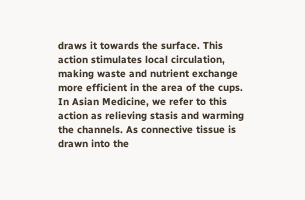draws it towards the surface. This action stimulates local circulation, making waste and nutrient exchange more efficient in the area of the cups. In Asian Medicine, we refer to this action as relieving stasis and warming the channels. As connective tissue is drawn into the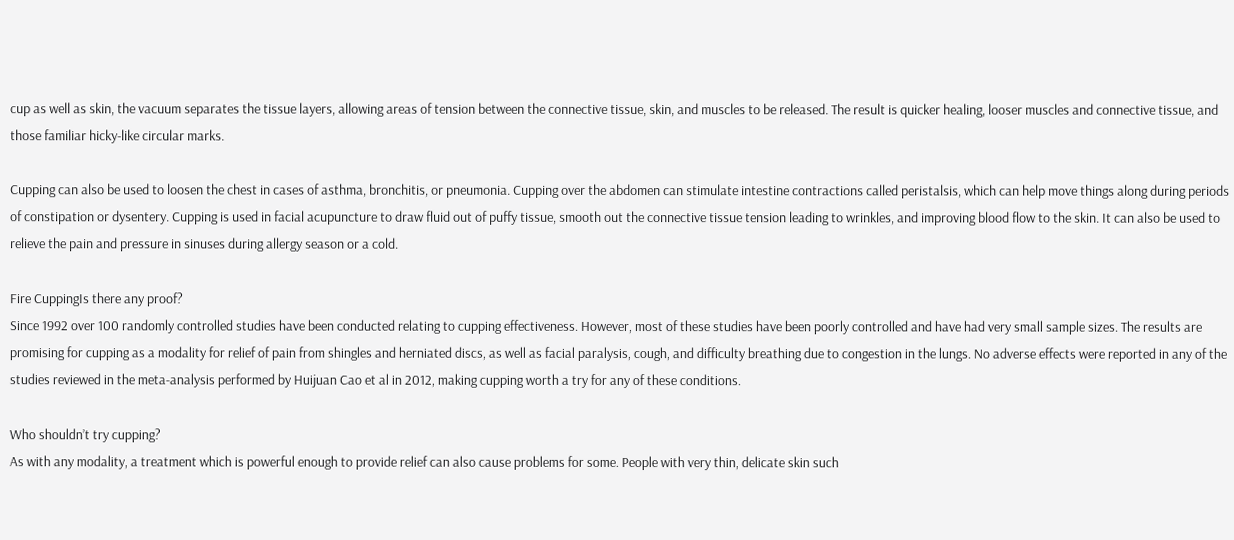cup as well as skin, the vacuum separates the tissue layers, allowing areas of tension between the connective tissue, skin, and muscles to be released. The result is quicker healing, looser muscles and connective tissue, and those familiar hicky-like circular marks.

Cupping can also be used to loosen the chest in cases of asthma, bronchitis, or pneumonia. Cupping over the abdomen can stimulate intestine contractions called peristalsis, which can help move things along during periods of constipation or dysentery. Cupping is used in facial acupuncture to draw fluid out of puffy tissue, smooth out the connective tissue tension leading to wrinkles, and improving blood flow to the skin. It can also be used to relieve the pain and pressure in sinuses during allergy season or a cold.

Fire CuppingIs there any proof?
Since 1992 over 100 randomly controlled studies have been conducted relating to cupping effectiveness. However, most of these studies have been poorly controlled and have had very small sample sizes. The results are promising for cupping as a modality for relief of pain from shingles and herniated discs, as well as facial paralysis, cough, and difficulty breathing due to congestion in the lungs. No adverse effects were reported in any of the studies reviewed in the meta-analysis performed by Huijuan Cao et al in 2012, making cupping worth a try for any of these conditions.

Who shouldn’t try cupping?
As with any modality, a treatment which is powerful enough to provide relief can also cause problems for some. People with very thin, delicate skin such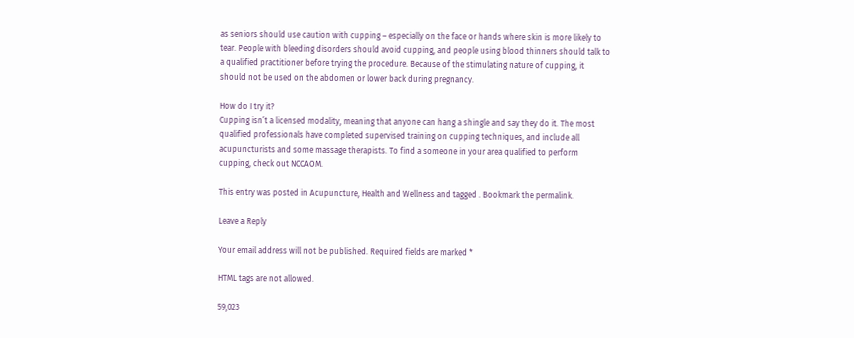as seniors should use caution with cupping – especially on the face or hands where skin is more likely to tear. People with bleeding disorders should avoid cupping, and people using blood thinners should talk to a qualified practitioner before trying the procedure. Because of the stimulating nature of cupping, it should not be used on the abdomen or lower back during pregnancy.

How do I try it?
Cupping isn’t a licensed modality, meaning that anyone can hang a shingle and say they do it. The most qualified professionals have completed supervised training on cupping techniques, and include all acupuncturists and some massage therapists. To find a someone in your area qualified to perform cupping, check out NCCAOM.

This entry was posted in Acupuncture, Health and Wellness and tagged . Bookmark the permalink.

Leave a Reply

Your email address will not be published. Required fields are marked *

HTML tags are not allowed.

59,023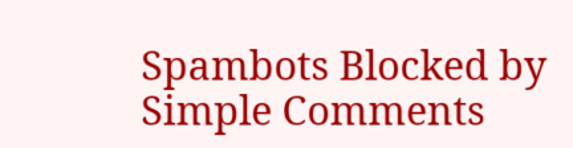Spambots Blocked by Simple Comments